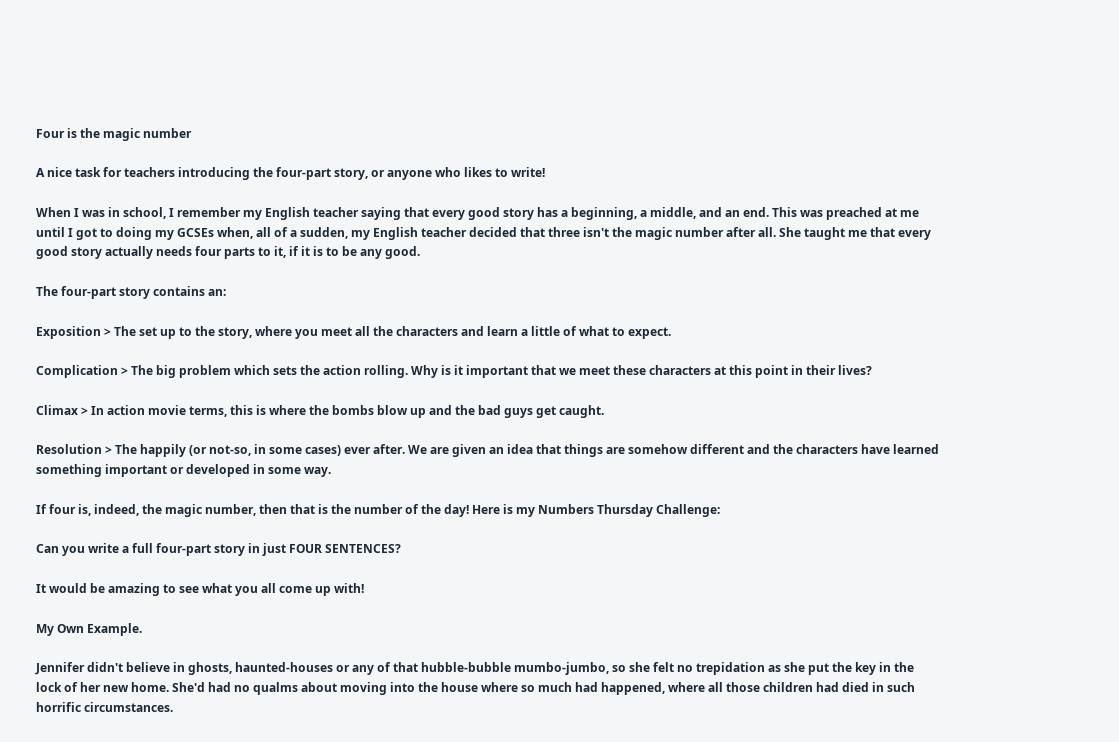Four is the magic number

A nice task for teachers introducing the four-part story, or anyone who likes to write!

When I was in school, I remember my English teacher saying that every good story has a beginning, a middle, and an end. This was preached at me until I got to doing my GCSEs when, all of a sudden, my English teacher decided that three isn't the magic number after all. She taught me that every good story actually needs four parts to it, if it is to be any good.

The four-part story contains an:

Exposition > The set up to the story, where you meet all the characters and learn a little of what to expect.

Complication > The big problem which sets the action rolling. Why is it important that we meet these characters at this point in their lives?

Climax > In action movie terms, this is where the bombs blow up and the bad guys get caught.

Resolution > The happily (or not-so, in some cases) ever after. We are given an idea that things are somehow different and the characters have learned something important or developed in some way.

If four is, indeed, the magic number, then that is the number of the day! Here is my Numbers Thursday Challenge:

Can you write a full four-part story in just FOUR SENTENCES?

It would be amazing to see what you all come up with!

My Own Example.

Jennifer didn't believe in ghosts, haunted-houses or any of that hubble-bubble mumbo-jumbo, so she felt no trepidation as she put the key in the lock of her new home. She'd had no qualms about moving into the house where so much had happened, where all those children had died in such horrific circumstances.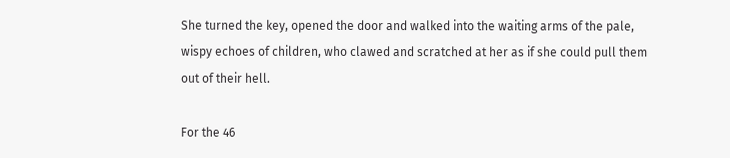She turned the key, opened the door and walked into the waiting arms of the pale, wispy echoes of children, who clawed and scratched at her as if she could pull them out of their hell.

For the 46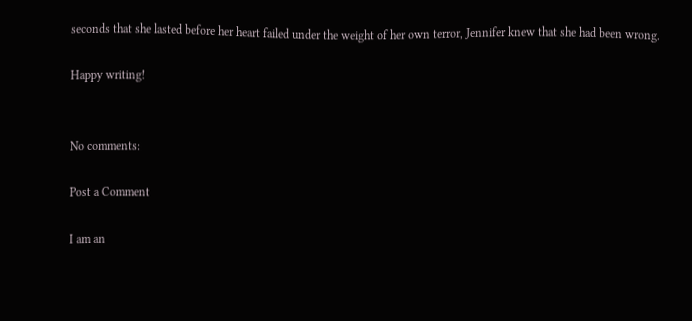seconds that she lasted before her heart failed under the weight of her own terror, Jennifer knew that she had been wrong.

Happy writing!


No comments:

Post a Comment

I am an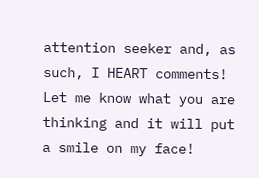attention seeker and, as such, I HEART comments! Let me know what you are thinking and it will put a smile on my face!